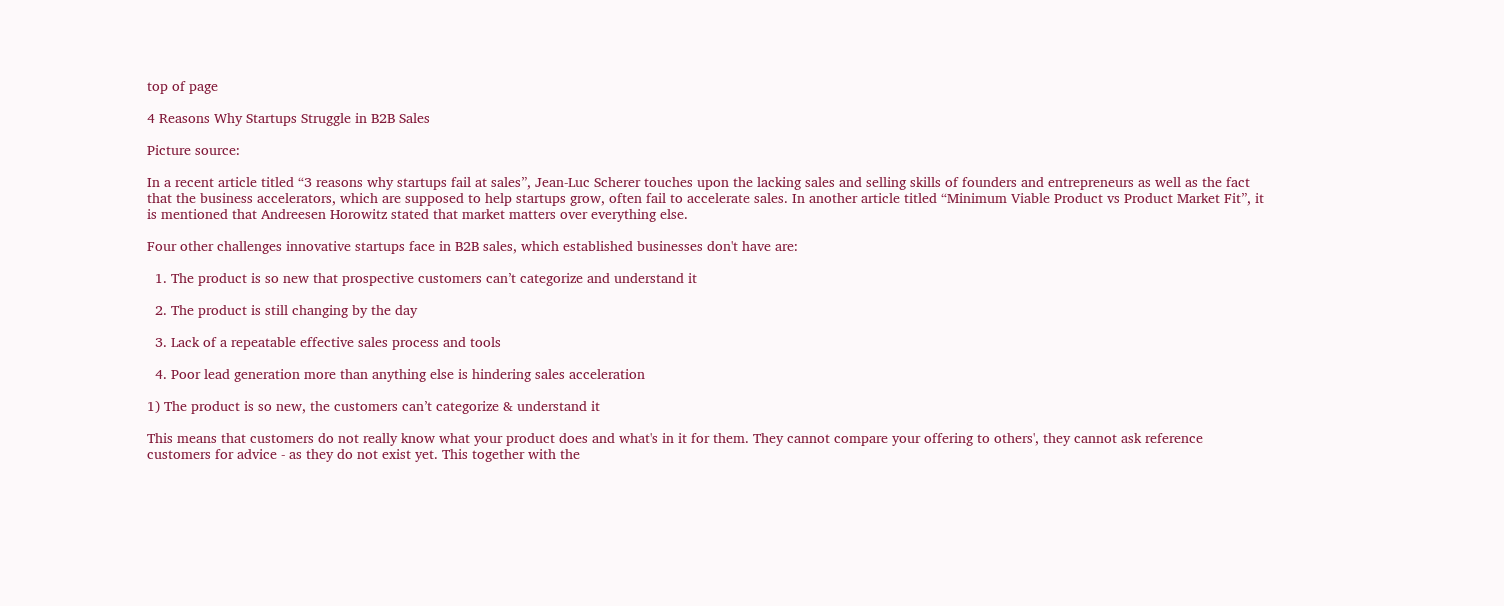top of page

4 Reasons Why Startups Struggle in B2B Sales

Picture source:

In a recent article titled “3 reasons why startups fail at sales”, Jean-Luc Scherer touches upon the lacking sales and selling skills of founders and entrepreneurs as well as the fact that the business accelerators, which are supposed to help startups grow, often fail to accelerate sales. In another article titled “Minimum Viable Product vs Product Market Fit”, it is mentioned that Andreesen Horowitz stated that market matters over everything else.

Four other challenges innovative startups face in B2B sales, which established businesses don't have are:

  1. The product is so new that prospective customers can’t categorize and understand it

  2. The product is still changing by the day

  3. Lack of a repeatable effective sales process and tools

  4. Poor lead generation more than anything else is hindering sales acceleration

1) The product is so new, the customers can’t categorize & understand it

This means that customers do not really know what your product does and what's in it for them. They cannot compare your offering to others', they cannot ask reference customers for advice - as they do not exist yet. This together with the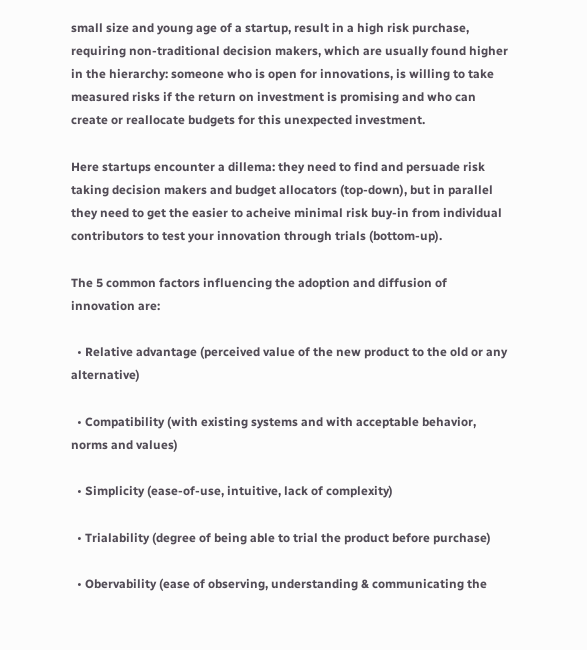small size and young age of a startup, result in a high risk purchase, requiring non-traditional decision makers, which are usually found higher in the hierarchy: someone who is open for innovations, is willing to take measured risks if the return on investment is promising and who can create or reallocate budgets for this unexpected investment.

Here startups encounter a dillema: they need to find and persuade risk taking decision makers and budget allocators (top-down), but in parallel they need to get the easier to acheive minimal risk buy-in from individual contributors to test your innovation through trials (bottom-up).

The 5 common factors influencing the adoption and diffusion of innovation are:

  • Relative advantage (perceived value of the new product to the old or any alternative)

  • Compatibility (with existing systems and with acceptable behavior, norms and values)

  • Simplicity (ease-of-use, intuitive, lack of complexity)

  • Trialability (degree of being able to trial the product before purchase)

  • Obervability (ease of observing, understanding & communicating the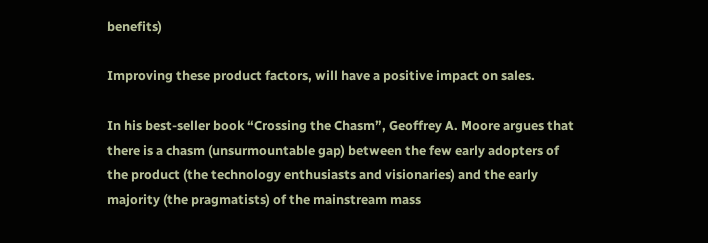benefits)

Improving these product factors, will have a positive impact on sales.

In his best-seller book “Crossing the Chasm”, Geoffrey A. Moore argues that there is a chasm (unsurmountable gap) between the few early adopters of the product (the technology enthusiasts and visionaries) and the early majority (the pragmatists) of the mainstream mass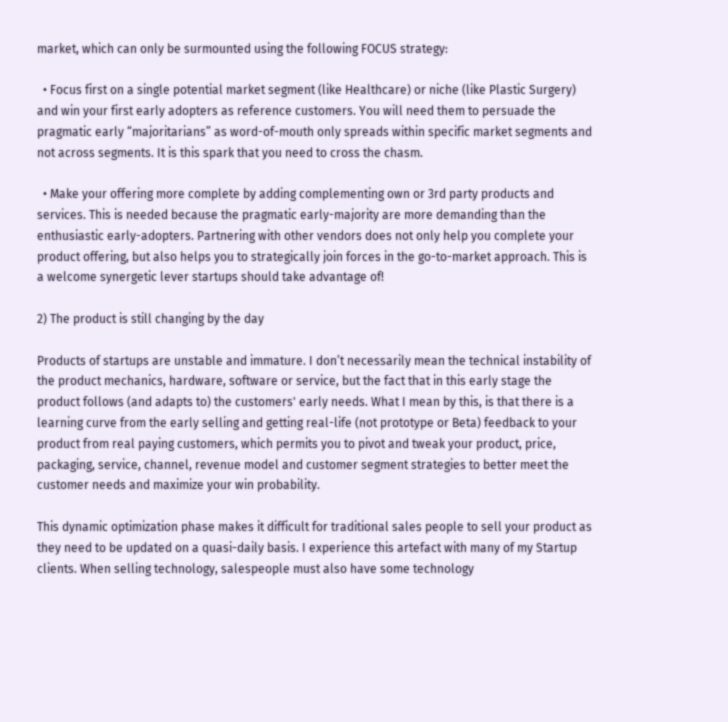market, which can only be surmounted using the following FOCUS strategy:

  • Focus first on a single potential market segment (like Healthcare) or niche (like Plastic Surgery) and win your first early adopters as reference customers. You will need them to persuade the pragmatic early “majoritarians” as word-of-mouth only spreads within specific market segments and not across segments. It is this spark that you need to cross the chasm.

  • Make your offering more complete by adding complementing own or 3rd party products and services. This is needed because the pragmatic early-majority are more demanding than the enthusiastic early-adopters. Partnering with other vendors does not only help you complete your product offering, but also helps you to strategically join forces in the go-to-market approach. This is a welcome synergetic lever startups should take advantage of!

2) The product is still changing by the day

Products of startups are unstable and immature. I don’t necessarily mean the technical instability of the product mechanics, hardware, software or service, but the fact that in this early stage the product follows (and adapts to) the customers' early needs. What I mean by this, is that there is a learning curve from the early selling and getting real-life (not prototype or Beta) feedback to your product from real paying customers, which permits you to pivot and tweak your product, price, packaging, service, channel, revenue model and customer segment strategies to better meet the customer needs and maximize your win probability.

This dynamic optimization phase makes it difficult for traditional sales people to sell your product as they need to be updated on a quasi-daily basis. I experience this artefact with many of my Startup clients. When selling technology, salespeople must also have some technology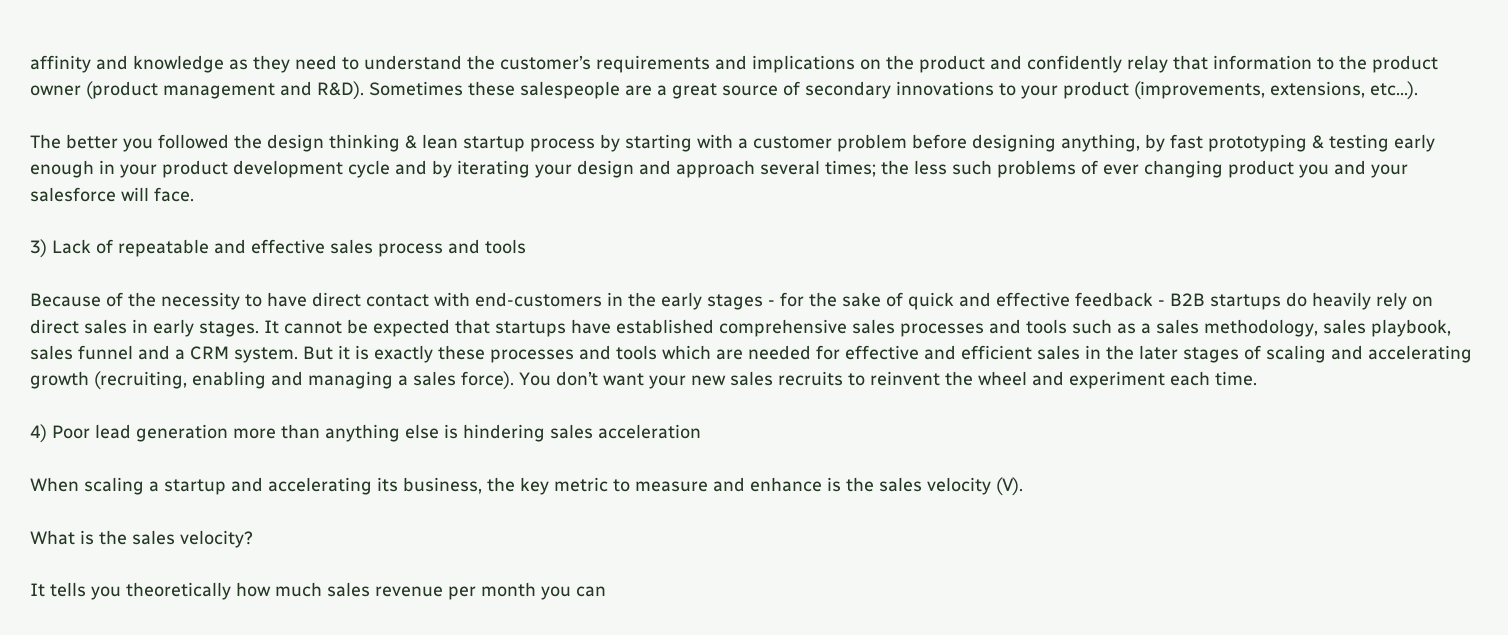affinity and knowledge as they need to understand the customer’s requirements and implications on the product and confidently relay that information to the product owner (product management and R&D). Sometimes these salespeople are a great source of secondary innovations to your product (improvements, extensions, etc…).

The better you followed the design thinking & lean startup process by starting with a customer problem before designing anything, by fast prototyping & testing early enough in your product development cycle and by iterating your design and approach several times; the less such problems of ever changing product you and your salesforce will face.

3) Lack of repeatable and effective sales process and tools

Because of the necessity to have direct contact with end-customers in the early stages - for the sake of quick and effective feedback - B2B startups do heavily rely on direct sales in early stages. It cannot be expected that startups have established comprehensive sales processes and tools such as a sales methodology, sales playbook, sales funnel and a CRM system. But it is exactly these processes and tools which are needed for effective and efficient sales in the later stages of scaling and accelerating growth (recruiting, enabling and managing a sales force). You don’t want your new sales recruits to reinvent the wheel and experiment each time.

4) Poor lead generation more than anything else is hindering sales acceleration

When scaling a startup and accelerating its business, the key metric to measure and enhance is the sales velocity (V).

What is the sales velocity?

It tells you theoretically how much sales revenue per month you can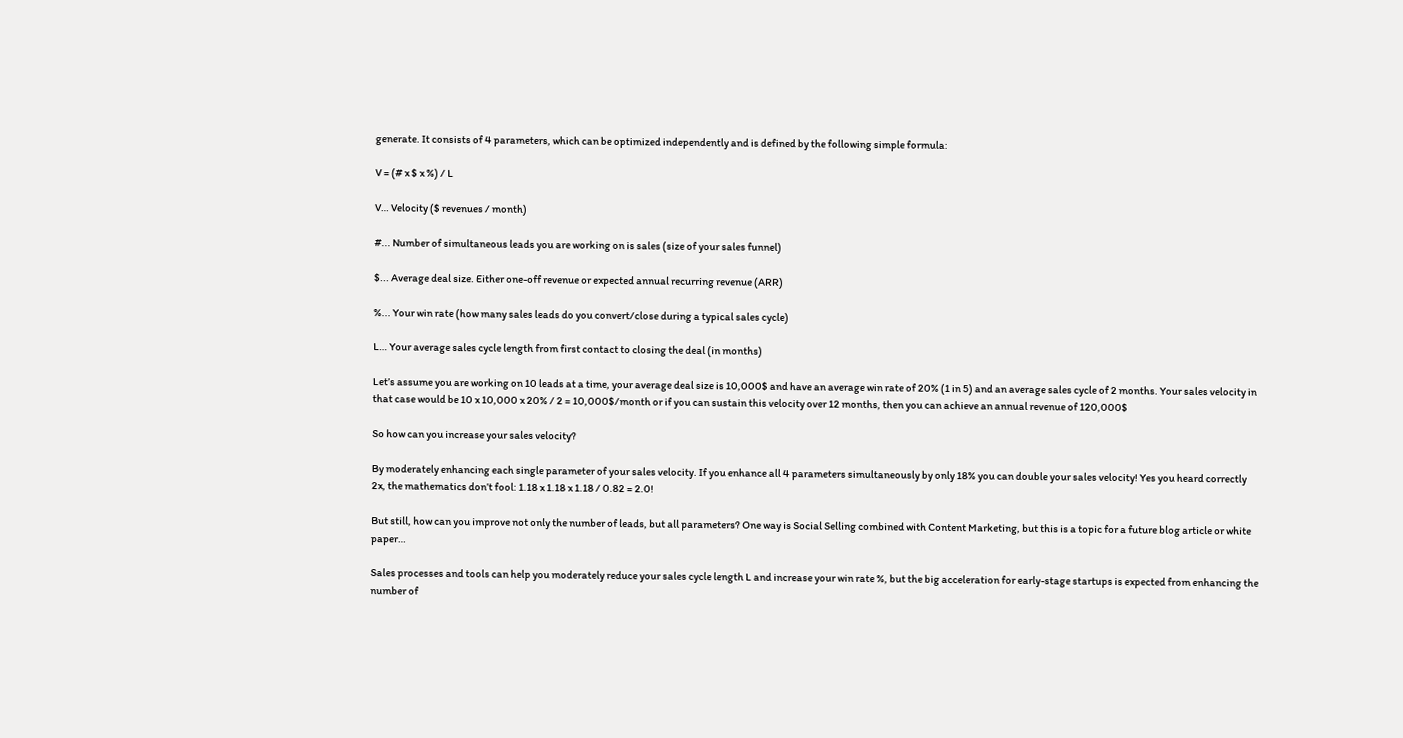generate. It consists of 4 parameters, which can be optimized independently and is defined by the following simple formula:

V = (# x $ x %) / L

V… Velocity ($ revenues / month)

#... Number of simultaneous leads you are working on is sales (size of your sales funnel)

$... Average deal size. Either one-off revenue or expected annual recurring revenue (ARR)

%... Your win rate (how many sales leads do you convert/close during a typical sales cycle)

L… Your average sales cycle length from first contact to closing the deal (in months)

Let’s assume you are working on 10 leads at a time, your average deal size is 10,000$ and have an average win rate of 20% (1 in 5) and an average sales cycle of 2 months. Your sales velocity in that case would be 10 x 10,000 x 20% / 2 = 10,000$/month or if you can sustain this velocity over 12 months, then you can achieve an annual revenue of 120,000$

So how can you increase your sales velocity?

By moderately enhancing each single parameter of your sales velocity. If you enhance all 4 parameters simultaneously by only 18% you can double your sales velocity! Yes you heard correctly 2x, the mathematics don’t fool: 1.18 x 1.18 x 1.18 / 0.82 = 2.0!

But still, how can you improve not only the number of leads, but all parameters? One way is Social Selling combined with Content Marketing, but this is a topic for a future blog article or white paper…

Sales processes and tools can help you moderately reduce your sales cycle length L and increase your win rate %, but the big acceleration for early-stage startups is expected from enhancing the number of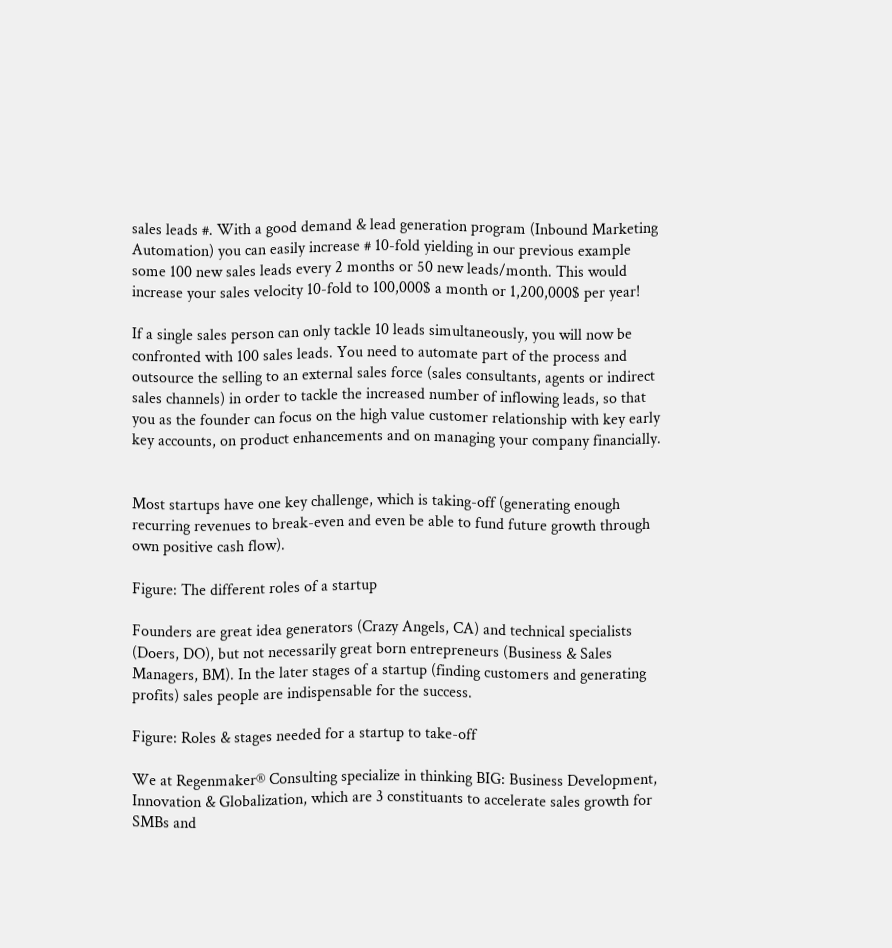sales leads #. With a good demand & lead generation program (Inbound Marketing Automation) you can easily increase # 10-fold yielding in our previous example some 100 new sales leads every 2 months or 50 new leads/month. This would increase your sales velocity 10-fold to 100,000$ a month or 1,200,000$ per year!

If a single sales person can only tackle 10 leads simultaneously, you will now be confronted with 100 sales leads. You need to automate part of the process and outsource the selling to an external sales force (sales consultants, agents or indirect sales channels) in order to tackle the increased number of inflowing leads, so that you as the founder can focus on the high value customer relationship with key early key accounts, on product enhancements and on managing your company financially.


Most startups have one key challenge, which is taking-off (generating enough recurring revenues to break-even and even be able to fund future growth through own positive cash flow).

Figure: The different roles of a startup

Founders are great idea generators (Crazy Angels, CA) and technical specialists (Doers, DO), but not necessarily great born entrepreneurs (Business & Sales Managers, BM). In the later stages of a startup (finding customers and generating profits) sales people are indispensable for the success.

Figure: Roles & stages needed for a startup to take-off

We at Regenmaker® Consulting specialize in thinking BIG: Business Development, Innovation & Globalization, which are 3 constituants to accelerate sales growth for SMBs and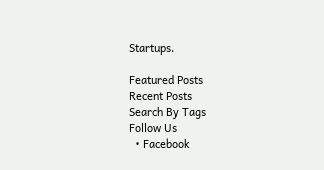Startups.

Featured Posts
Recent Posts
Search By Tags
Follow Us
  • Facebook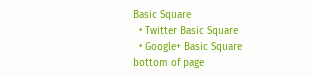Basic Square
  • Twitter Basic Square
  • Google+ Basic Square
bottom of page